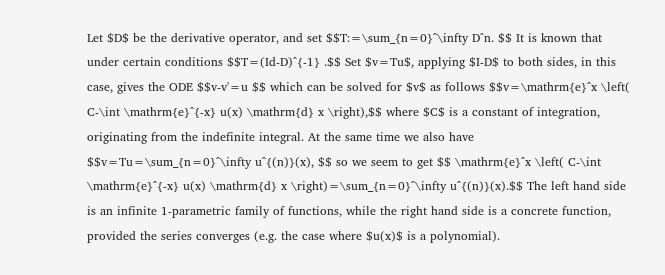Let $D$ be the derivative operator, and set $$T:=\sum_{n=0}^\infty D^n. $$ It is known that under certain conditions $$T=(Id-D)^{-1} .$$ Set $v=Tu$, applying $I-D$ to both sides, in this case, gives the ODE $$v-v'=u $$ which can be solved for $v$ as follows $$v=\mathrm{e}^x \left( C-\int \mathrm{e}^{-x} u(x) \mathrm{d} x \right),$$ where $C$ is a constant of integration, originating from the indefinite integral. At the same time we also have $$v=Tu=\sum_{n=0}^\infty u^{(n)}(x), $$ so we seem to get $$ \mathrm{e}^x \left( C-\int \mathrm{e}^{-x} u(x) \mathrm{d} x \right)=\sum_{n=0}^\infty u^{(n)}(x).$$ The left hand side is an infinite 1-parametric family of functions, while the right hand side is a concrete function, provided the series converges (e.g. the case where $u(x)$ is a polynomial).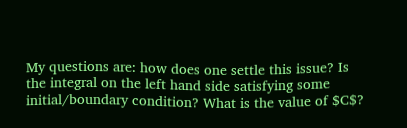My questions are: how does one settle this issue? Is the integral on the left hand side satisfying some initial/boundary condition? What is the value of $C$?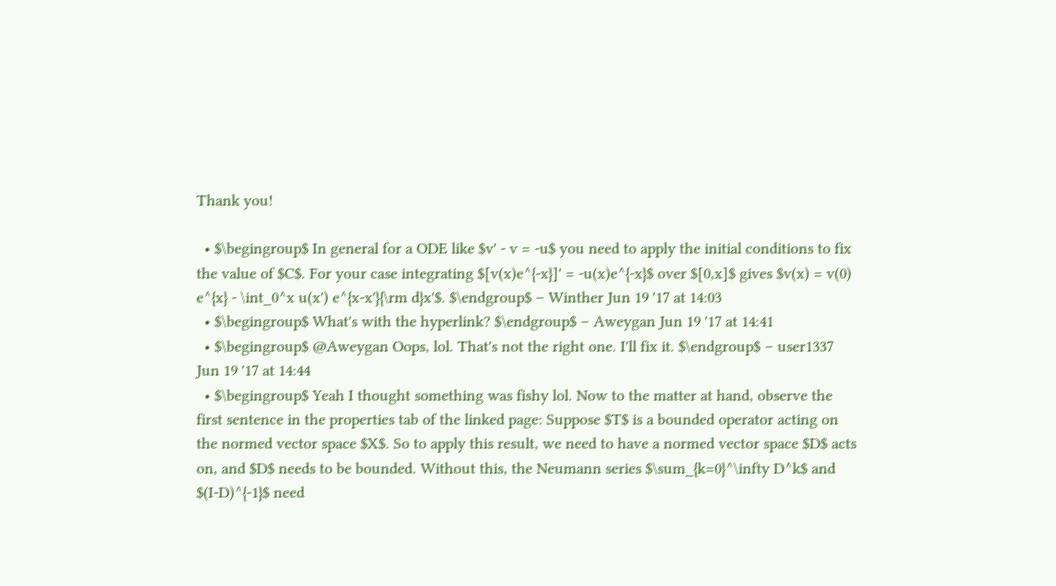Thank you!

  • $\begingroup$ In general for a ODE like $v' - v = -u$ you need to apply the initial conditions to fix the value of $C$. For your case integrating $[v(x)e^{-x}]' = -u(x)e^{-x}$ over $[0,x]$ gives $v(x) = v(0) e^{x} - \int_0^x u(x') e^{x-x'}{\rm d}x'$. $\endgroup$ – Winther Jun 19 '17 at 14:03
  • $\begingroup$ What's with the hyperlink? $\endgroup$ – Aweygan Jun 19 '17 at 14:41
  • $\begingroup$ @Aweygan Oops, lol. That's not the right one. I'll fix it. $\endgroup$ – user1337 Jun 19 '17 at 14:44
  • $\begingroup$ Yeah I thought something was fishy lol. Now to the matter at hand, observe the first sentence in the properties tab of the linked page: Suppose $T$ is a bounded operator acting on the normed vector space $X$. So to apply this result, we need to have a normed vector space $D$ acts on, and $D$ needs to be bounded. Without this, the Neumann series $\sum_{k=0}^\infty D^k$ and $(I-D)^{-1}$ need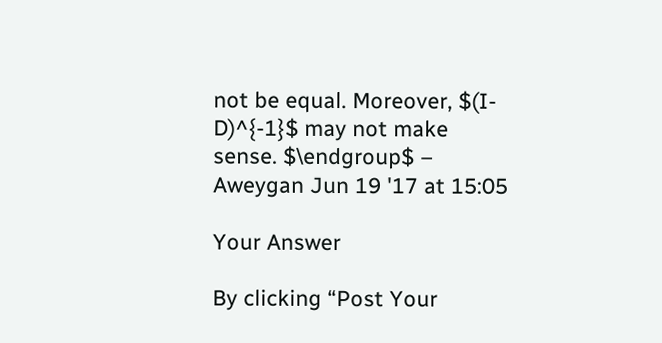not be equal. Moreover, $(I-D)^{-1}$ may not make sense. $\endgroup$ – Aweygan Jun 19 '17 at 15:05

Your Answer

By clicking “Post Your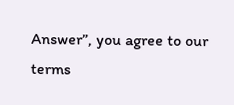Answer”, you agree to our terms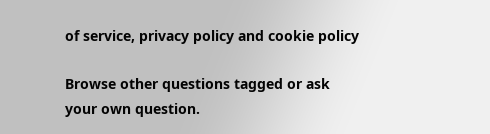of service, privacy policy and cookie policy

Browse other questions tagged or ask your own question.